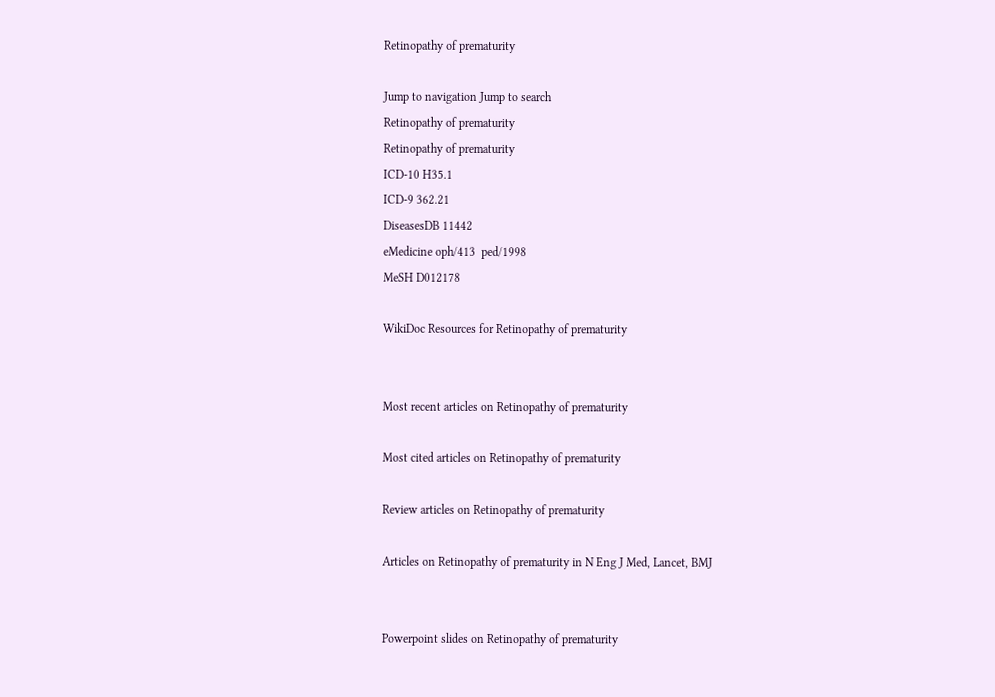Retinopathy of prematurity

Jump to navigation Jump to search
Retinopathy of prematurity
Retinopathy of prematurity
ICD-10 H35.1
ICD-9 362.21
DiseasesDB 11442
eMedicine oph/413  ped/1998
MeSH D012178

WikiDoc Resources for Retinopathy of prematurity


Most recent articles on Retinopathy of prematurity

Most cited articles on Retinopathy of prematurity

Review articles on Retinopathy of prematurity

Articles on Retinopathy of prematurity in N Eng J Med, Lancet, BMJ


Powerpoint slides on Retinopathy of prematurity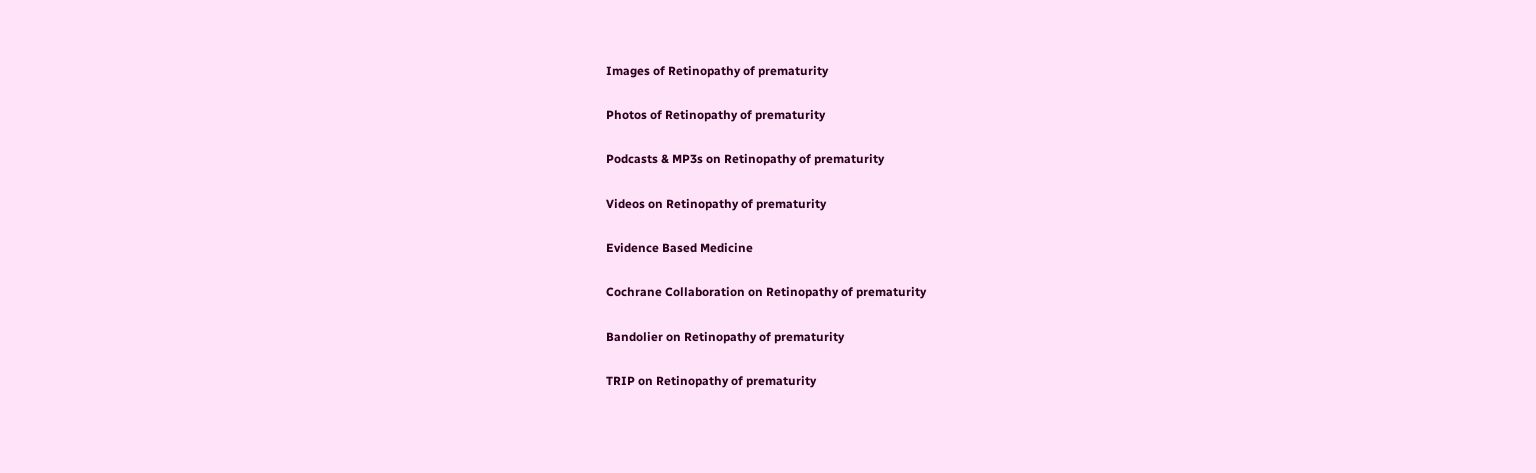Images of Retinopathy of prematurity

Photos of Retinopathy of prematurity

Podcasts & MP3s on Retinopathy of prematurity

Videos on Retinopathy of prematurity

Evidence Based Medicine

Cochrane Collaboration on Retinopathy of prematurity

Bandolier on Retinopathy of prematurity

TRIP on Retinopathy of prematurity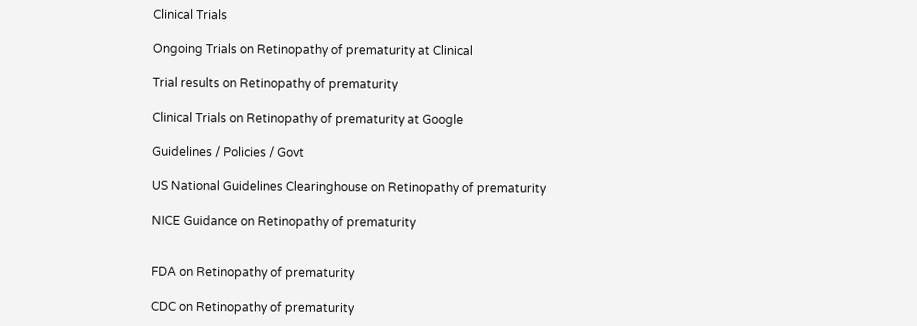Clinical Trials

Ongoing Trials on Retinopathy of prematurity at Clinical

Trial results on Retinopathy of prematurity

Clinical Trials on Retinopathy of prematurity at Google

Guidelines / Policies / Govt

US National Guidelines Clearinghouse on Retinopathy of prematurity

NICE Guidance on Retinopathy of prematurity


FDA on Retinopathy of prematurity

CDC on Retinopathy of prematurity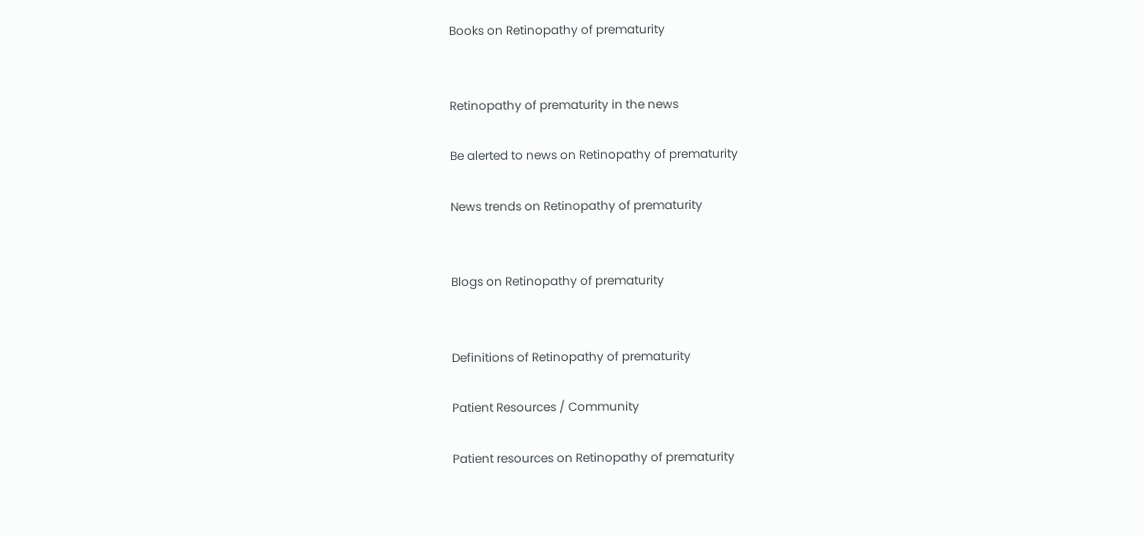Books on Retinopathy of prematurity


Retinopathy of prematurity in the news

Be alerted to news on Retinopathy of prematurity

News trends on Retinopathy of prematurity


Blogs on Retinopathy of prematurity


Definitions of Retinopathy of prematurity

Patient Resources / Community

Patient resources on Retinopathy of prematurity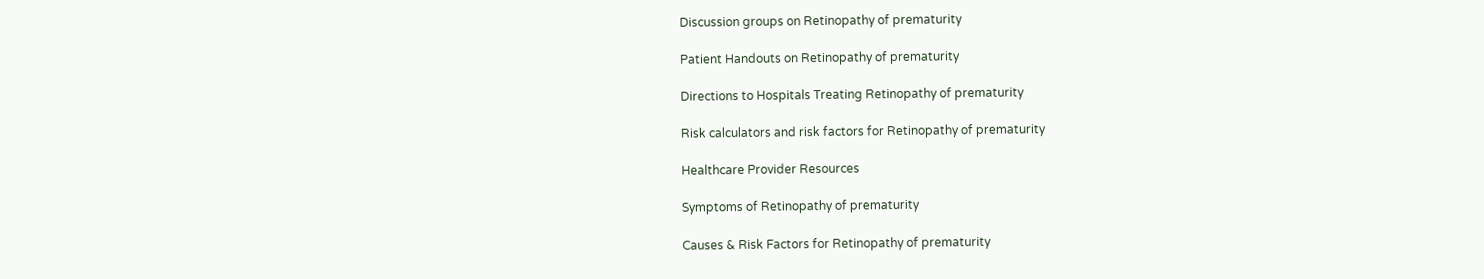Discussion groups on Retinopathy of prematurity

Patient Handouts on Retinopathy of prematurity

Directions to Hospitals Treating Retinopathy of prematurity

Risk calculators and risk factors for Retinopathy of prematurity

Healthcare Provider Resources

Symptoms of Retinopathy of prematurity

Causes & Risk Factors for Retinopathy of prematurity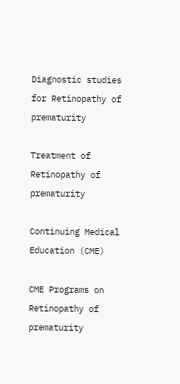Diagnostic studies for Retinopathy of prematurity

Treatment of Retinopathy of prematurity

Continuing Medical Education (CME)

CME Programs on Retinopathy of prematurity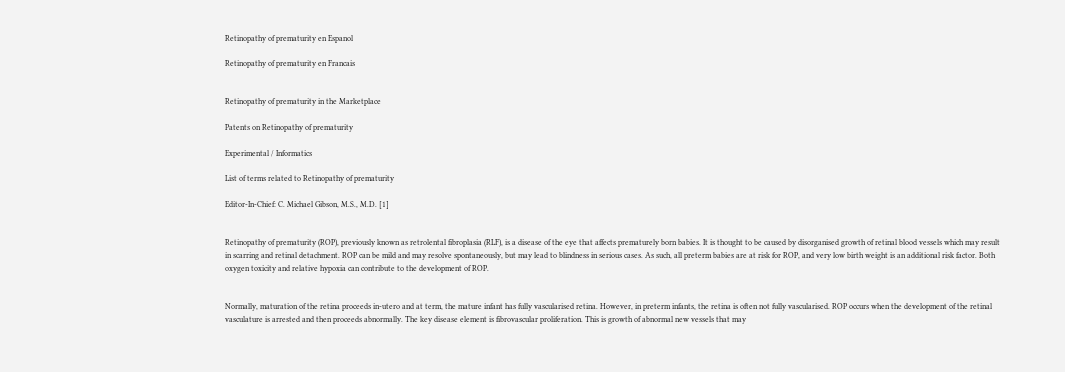Retinopathy of prematurity en Espanol

Retinopathy of prematurity en Francais


Retinopathy of prematurity in the Marketplace

Patents on Retinopathy of prematurity

Experimental / Informatics

List of terms related to Retinopathy of prematurity

Editor-In-Chief: C. Michael Gibson, M.S., M.D. [1]


Retinopathy of prematurity (ROP), previously known as retrolental fibroplasia (RLF), is a disease of the eye that affects prematurely born babies. It is thought to be caused by disorganised growth of retinal blood vessels which may result in scarring and retinal detachment. ROP can be mild and may resolve spontaneously, but may lead to blindness in serious cases. As such, all preterm babies are at risk for ROP, and very low birth weight is an additional risk factor. Both oxygen toxicity and relative hypoxia can contribute to the development of ROP.


Normally, maturation of the retina proceeds in-utero and at term, the mature infant has fully vascularised retina. However, in preterm infants, the retina is often not fully vascularised. ROP occurs when the development of the retinal vasculature is arrested and then proceeds abnormally. The key disease element is fibrovascular proliferation. This is growth of abnormal new vessels that may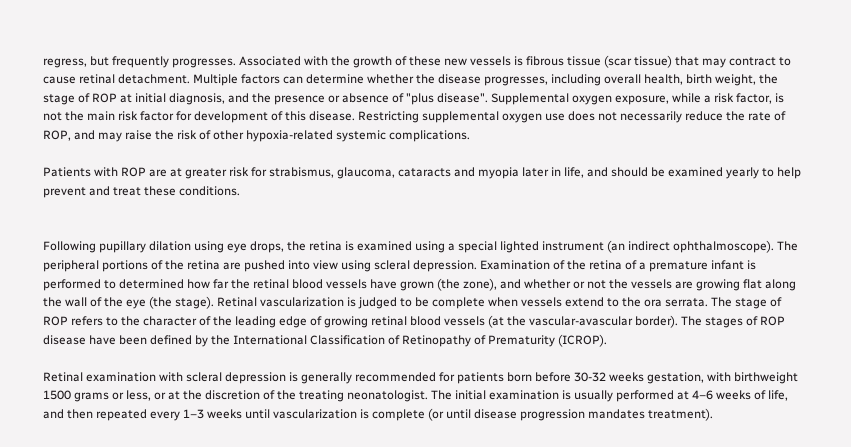regress, but frequently progresses. Associated with the growth of these new vessels is fibrous tissue (scar tissue) that may contract to cause retinal detachment. Multiple factors can determine whether the disease progresses, including overall health, birth weight, the stage of ROP at initial diagnosis, and the presence or absence of "plus disease". Supplemental oxygen exposure, while a risk factor, is not the main risk factor for development of this disease. Restricting supplemental oxygen use does not necessarily reduce the rate of ROP, and may raise the risk of other hypoxia-related systemic complications.

Patients with ROP are at greater risk for strabismus, glaucoma, cataracts and myopia later in life, and should be examined yearly to help prevent and treat these conditions.


Following pupillary dilation using eye drops, the retina is examined using a special lighted instrument (an indirect ophthalmoscope). The peripheral portions of the retina are pushed into view using scleral depression. Examination of the retina of a premature infant is performed to determined how far the retinal blood vessels have grown (the zone), and whether or not the vessels are growing flat along the wall of the eye (the stage). Retinal vascularization is judged to be complete when vessels extend to the ora serrata. The stage of ROP refers to the character of the leading edge of growing retinal blood vessels (at the vascular-avascular border). The stages of ROP disease have been defined by the International Classification of Retinopathy of Prematurity (ICROP).

Retinal examination with scleral depression is generally recommended for patients born before 30-32 weeks gestation, with birthweight 1500 grams or less, or at the discretion of the treating neonatologist. The initial examination is usually performed at 4–6 weeks of life, and then repeated every 1–3 weeks until vascularization is complete (or until disease progression mandates treatment).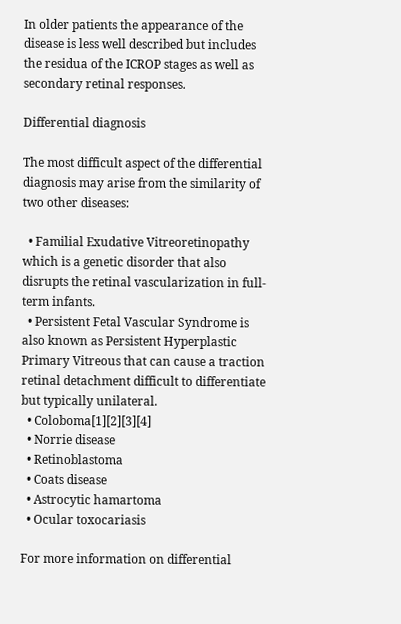In older patients the appearance of the disease is less well described but includes the residua of the ICROP stages as well as secondary retinal responses.

Differential diagnosis

The most difficult aspect of the differential diagnosis may arise from the similarity of two other diseases:

  • Familial Exudative Vitreoretinopathy which is a genetic disorder that also disrupts the retinal vascularization in full-term infants.
  • Persistent Fetal Vascular Syndrome is also known as Persistent Hyperplastic Primary Vitreous that can cause a traction retinal detachment difficult to differentiate but typically unilateral.
  • Coloboma[1][2][3][4]
  • Norrie disease
  • Retinoblastoma
  • Coats disease
  • Astrocytic hamartoma
  • Ocular toxocariasis

For more information on differential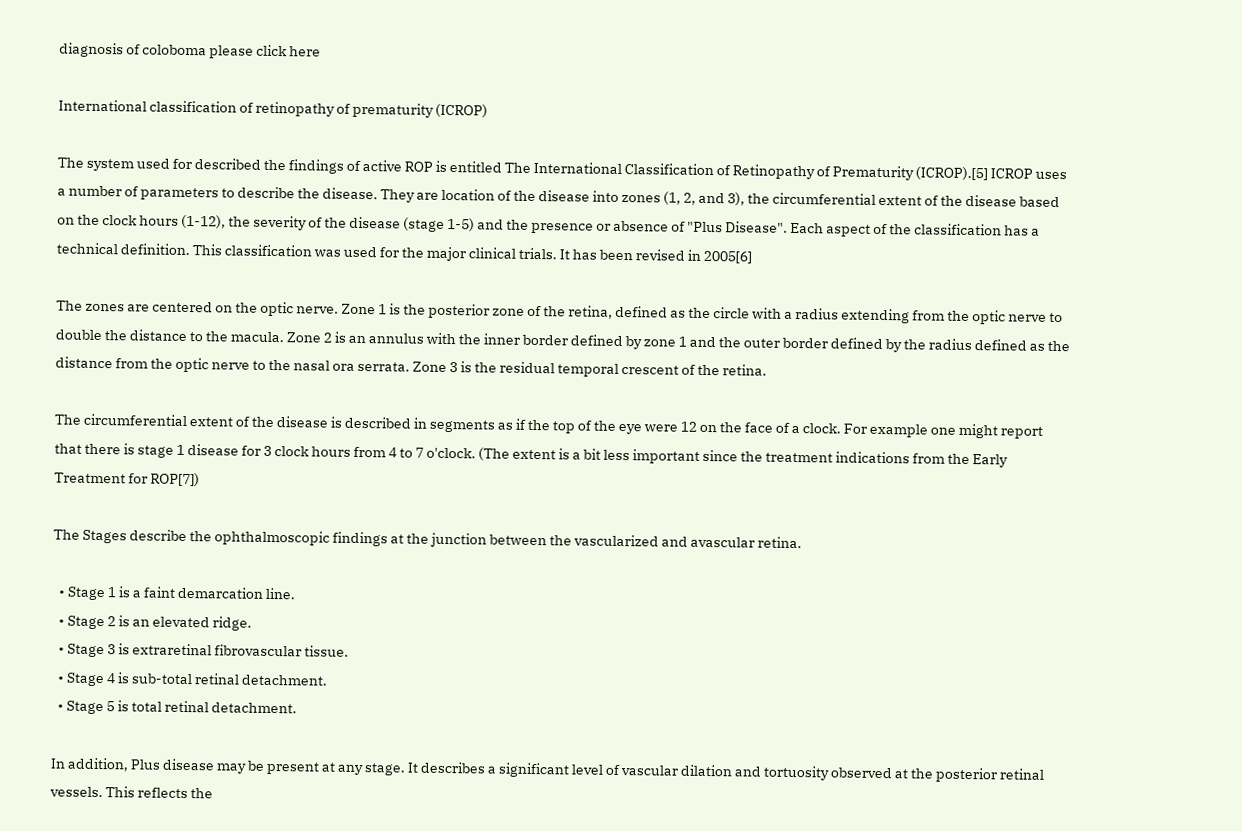diagnosis of coloboma please click here

International classification of retinopathy of prematurity (ICROP)

The system used for described the findings of active ROP is entitled The International Classification of Retinopathy of Prematurity (ICROP).[5] ICROP uses a number of parameters to describe the disease. They are location of the disease into zones (1, 2, and 3), the circumferential extent of the disease based on the clock hours (1-12), the severity of the disease (stage 1-5) and the presence or absence of "Plus Disease". Each aspect of the classification has a technical definition. This classification was used for the major clinical trials. It has been revised in 2005[6]

The zones are centered on the optic nerve. Zone 1 is the posterior zone of the retina, defined as the circle with a radius extending from the optic nerve to double the distance to the macula. Zone 2 is an annulus with the inner border defined by zone 1 and the outer border defined by the radius defined as the distance from the optic nerve to the nasal ora serrata. Zone 3 is the residual temporal crescent of the retina.

The circumferential extent of the disease is described in segments as if the top of the eye were 12 on the face of a clock. For example one might report that there is stage 1 disease for 3 clock hours from 4 to 7 o'clock. (The extent is a bit less important since the treatment indications from the Early Treatment for ROP[7])

The Stages describe the ophthalmoscopic findings at the junction between the vascularized and avascular retina.

  • Stage 1 is a faint demarcation line.
  • Stage 2 is an elevated ridge.
  • Stage 3 is extraretinal fibrovascular tissue.
  • Stage 4 is sub-total retinal detachment.
  • Stage 5 is total retinal detachment.

In addition, Plus disease may be present at any stage. It describes a significant level of vascular dilation and tortuosity observed at the posterior retinal vessels. This reflects the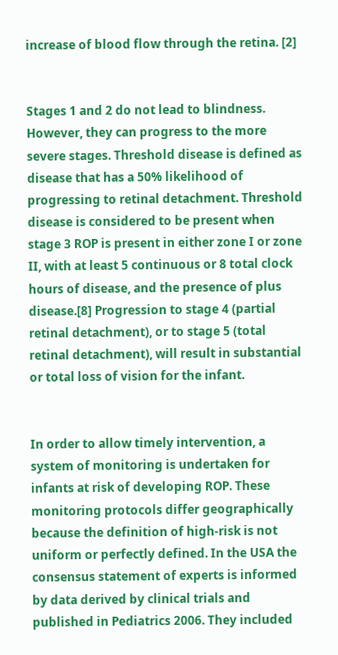increase of blood flow through the retina. [2]


Stages 1 and 2 do not lead to blindness. However, they can progress to the more severe stages. Threshold disease is defined as disease that has a 50% likelihood of progressing to retinal detachment. Threshold disease is considered to be present when stage 3 ROP is present in either zone I or zone II, with at least 5 continuous or 8 total clock hours of disease, and the presence of plus disease.[8] Progression to stage 4 (partial retinal detachment), or to stage 5 (total retinal detachment), will result in substantial or total loss of vision for the infant.


In order to allow timely intervention, a system of monitoring is undertaken for infants at risk of developing ROP. These monitoring protocols differ geographically because the definition of high-risk is not uniform or perfectly defined. In the USA the consensus statement of experts is informed by data derived by clinical trials and published in Pediatrics 2006. They included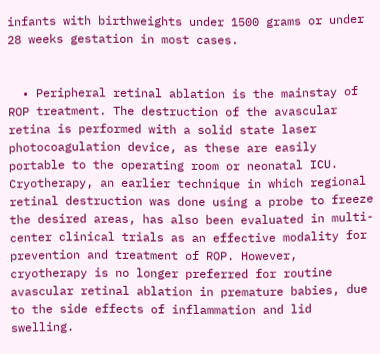infants with birthweights under 1500 grams or under 28 weeks gestation in most cases.


  • Peripheral retinal ablation is the mainstay of ROP treatment. The destruction of the avascular retina is performed with a solid state laser photocoagulation device, as these are easily portable to the operating room or neonatal ICU. Cryotherapy, an earlier technique in which regional retinal destruction was done using a probe to freeze the desired areas, has also been evaluated in multi-center clinical trials as an effective modality for prevention and treatment of ROP. However, cryotherapy is no longer preferred for routine avascular retinal ablation in premature babies, due to the side effects of inflammation and lid swelling.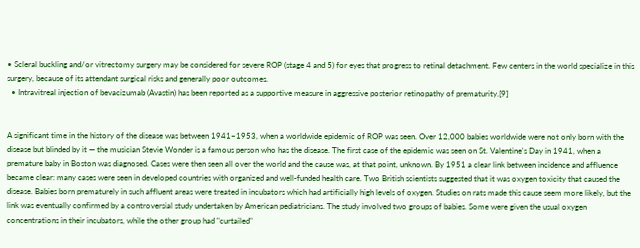• Scleral buckling and/or vitrectomy surgery may be considered for severe ROP (stage 4 and 5) for eyes that progress to retinal detachment. Few centers in the world specialize in this surgery, because of its attendant surgical risks and generally poor outcomes.
  • Intravitreal injection of bevacizumab (Avastin) has been reported as a supportive measure in aggressive posterior retinopathy of prematurity.[9]


A significant time in the history of the disease was between 1941–1953, when a worldwide epidemic of ROP was seen. Over 12,000 babies worldwide were not only born with the disease but blinded by it — the musician Stevie Wonder is a famous person who has the disease. The first case of the epidemic was seen on St. Valentine's Day in 1941, when a premature baby in Boston was diagnosed. Cases were then seen all over the world and the cause was, at that point, unknown. By 1951 a clear link between incidence and affluence became clear: many cases were seen in developed countries with organized and well-funded health care. Two British scientists suggested that it was oxygen toxicity that caused the disease. Babies born prematurely in such affluent areas were treated in incubators which had artificially high levels of oxygen. Studies on rats made this cause seem more likely, but the link was eventually confirmed by a controversial study undertaken by American pediatricians. The study involved two groups of babies. Some were given the usual oxygen concentrations in their incubators, while the other group had "curtailed"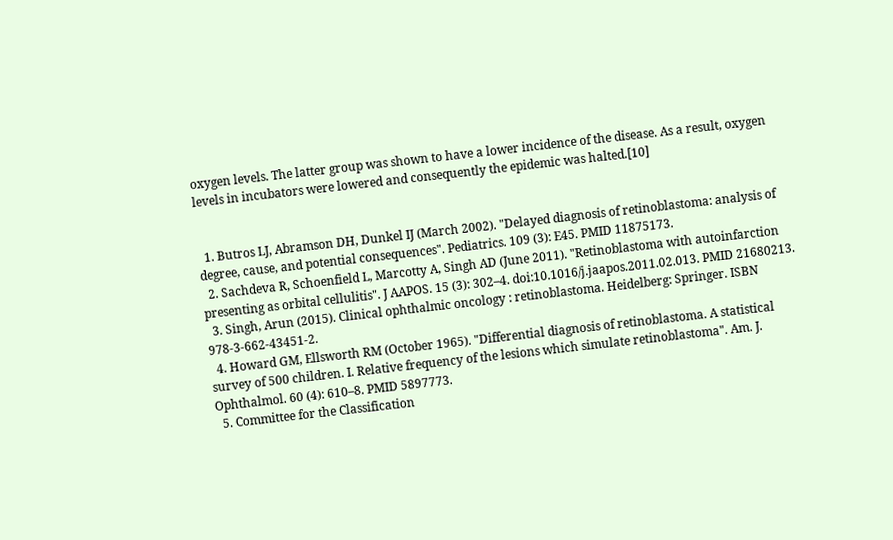oxygen levels. The latter group was shown to have a lower incidence of the disease. As a result, oxygen levels in incubators were lowered and consequently the epidemic was halted.[10]


  1. Butros LJ, Abramson DH, Dunkel IJ (March 2002). "Delayed diagnosis of retinoblastoma: analysis of degree, cause, and potential consequences". Pediatrics. 109 (3): E45. PMID 11875173.
  2. Sachdeva R, Schoenfield L, Marcotty A, Singh AD (June 2011). "Retinoblastoma with autoinfarction presenting as orbital cellulitis". J AAPOS. 15 (3): 302–4. doi:10.1016/j.jaapos.2011.02.013. PMID 21680213.
  3. Singh, Arun (2015). Clinical ophthalmic oncology : retinoblastoma. Heidelberg: Springer. ISBN 978-3-662-43451-2.
  4. Howard GM, Ellsworth RM (October 1965). "Differential diagnosis of retinoblastoma. A statistical survey of 500 children. I. Relative frequency of the lesions which simulate retinoblastoma". Am. J. Ophthalmol. 60 (4): 610–8. PMID 5897773.
  5. Committee for the Classification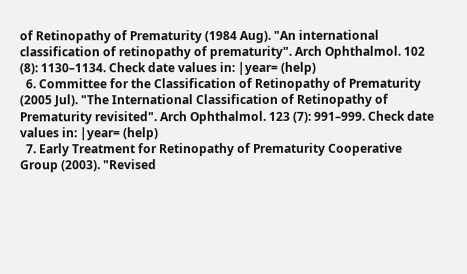of Retinopathy of Prematurity (1984 Aug). "An international classification of retinopathy of prematurity". Arch Ophthalmol. 102 (8): 1130–1134. Check date values in: |year= (help)
  6. Committee for the Classification of Retinopathy of Prematurity (2005 Jul). "The International Classification of Retinopathy of Prematurity revisited". Arch Ophthalmol. 123 (7): 991–999. Check date values in: |year= (help)
  7. Early Treatment for Retinopathy of Prematurity Cooperative Group (2003). "Revised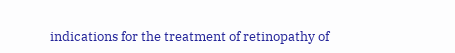indications for the treatment of retinopathy of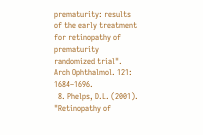prematurity: results of the early treatment for retinopathy of prematurity randomized trial". Arch Ophthalmol. 121: 1684–1696.
  8. Phelps, D.L. (2001). "Retinopathy of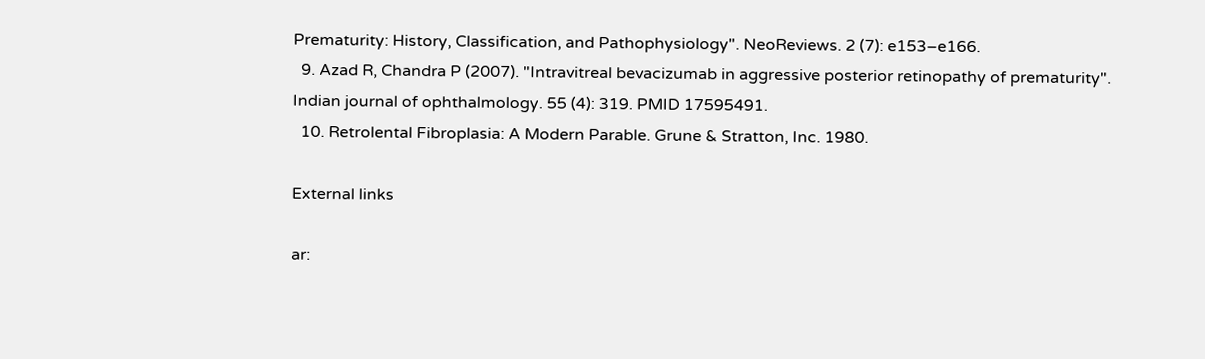Prematurity: History, Classification, and Pathophysiology". NeoReviews. 2 (7): e153–e166.
  9. Azad R, Chandra P (2007). "Intravitreal bevacizumab in aggressive posterior retinopathy of prematurity". Indian journal of ophthalmology. 55 (4): 319. PMID 17595491.
  10. Retrolental Fibroplasia: A Modern Parable. Grune & Stratton, Inc. 1980.

External links

ar: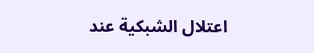اعتلال الشبكية عند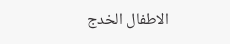الاطفال الخدج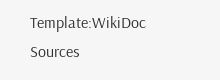Template:WikiDoc Sources